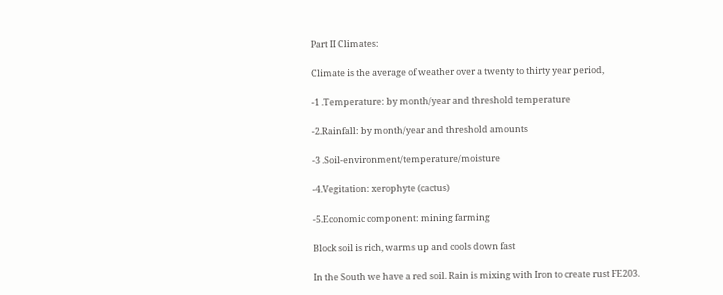Part II Climates:

Climate is the average of weather over a twenty to thirty year period,

-1 .Temperature: by month/year and threshold temperature

-2.Rainfall: by month/year and threshold amounts

-3 .Soil-environment/temperature/moisture

-4.Vegitation: xerophyte (cactus)

-5.Economic component: mining farming

Block soil is rich, warms up and cools down fast

In the South we have a red soil. Rain is mixing with Iron to create rust FE203.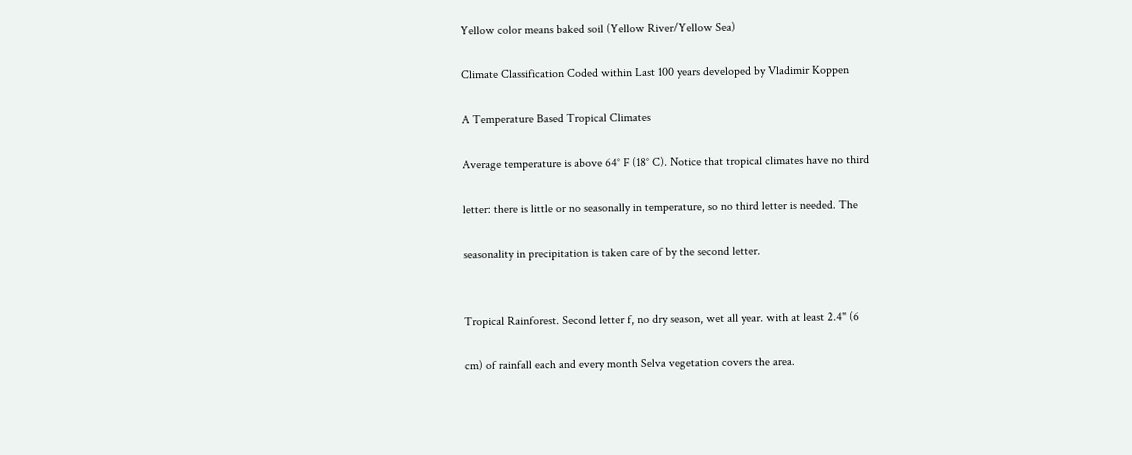Yellow color means baked soil (Yellow River/Yellow Sea)

Climate Classification Coded within Last 100 years developed by Vladimir Koppen

A Temperature Based Tropical Climates

Average temperature is above 64° F (18° C). Notice that tropical climates have no third

letter: there is little or no seasonally in temperature, so no third letter is needed. The

seasonality in precipitation is taken care of by the second letter.


Tropical Rainforest. Second letter f, no dry season, wet all year. with at least 2.4" (6

cm) of rainfall each and every month Selva vegetation covers the area.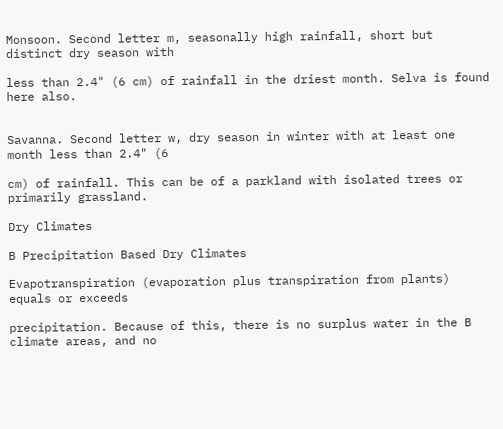Monsoon. Second letter m, seasonally high rainfall, short but distinct dry season with

less than 2.4" (6 cm) of rainfall in the driest month. Selva is found here also.


Savanna. Second letter w, dry season in winter with at least one month less than 2.4" (6

cm) of rainfall. This can be of a parkland with isolated trees or primarily grassland.

Dry Climates

B Precipitation Based Dry Climates

Evapotranspiration (evaporation plus transpiration from plants) equals or exceeds

precipitation. Because of this, there is no surplus water in the B climate areas, and no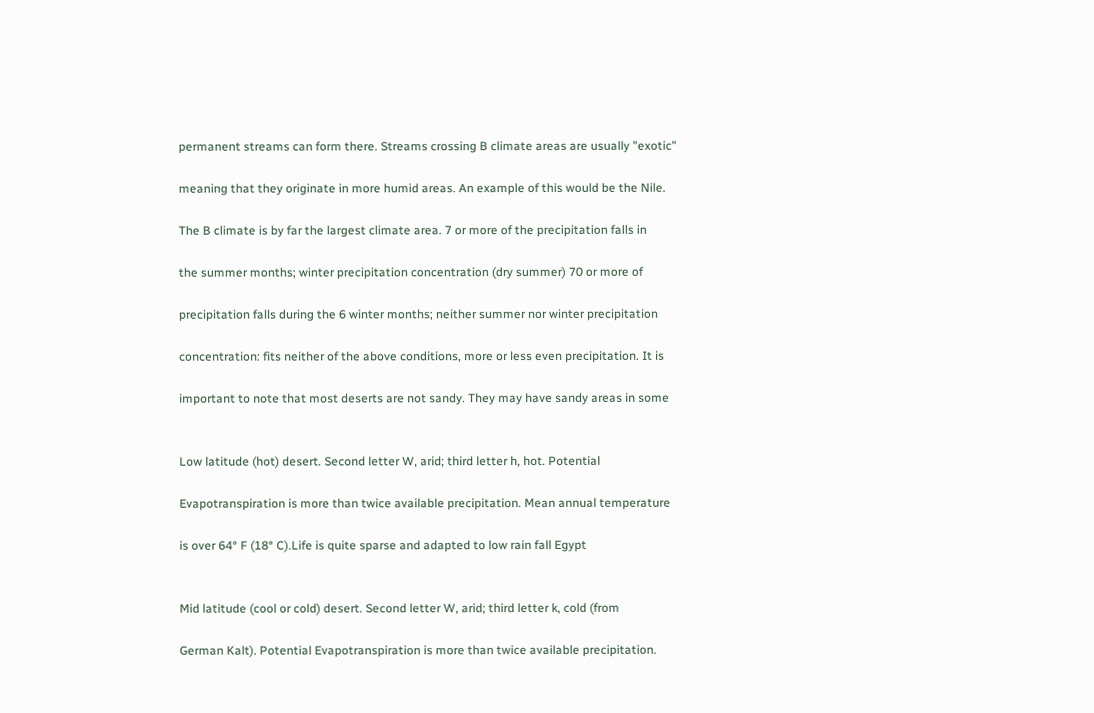permanent streams can form there. Streams crossing B climate areas are usually "exotic"

meaning that they originate in more humid areas. An example of this would be the Nile.

The B climate is by far the largest climate area. 7 or more of the precipitation falls in

the summer months; winter precipitation concentration (dry summer) 70 or more of

precipitation falls during the 6 winter months; neither summer nor winter precipitation

concentration: fits neither of the above conditions, more or less even precipitation. It is

important to note that most deserts are not sandy. They may have sandy areas in some


Low latitude (hot) desert. Second letter W, arid; third letter h, hot. Potential

Evapotranspiration is more than twice available precipitation. Mean annual temperature

is over 64° F (18° C).Life is quite sparse and adapted to low rain fall Egypt


Mid latitude (cool or cold) desert. Second letter W, arid; third letter k, cold (from

German Kalt). Potential Evapotranspiration is more than twice available precipitation.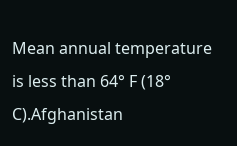Mean annual temperature is less than 64° F (18° C).Afghanistan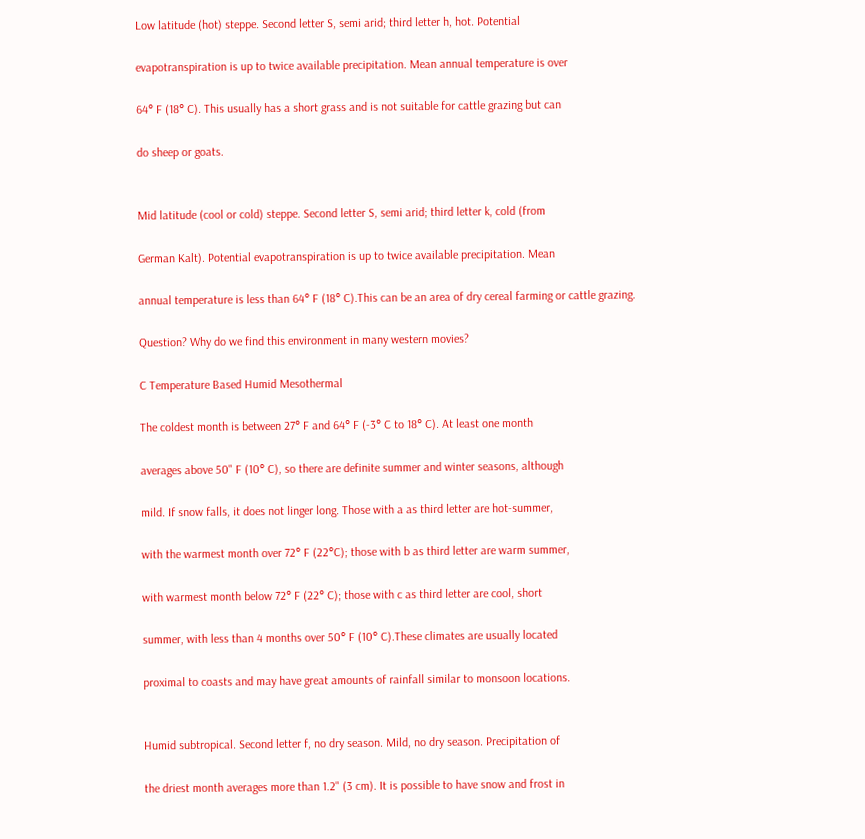Low latitude (hot) steppe. Second letter S, semi arid; third letter h, hot. Potential

evapotranspiration is up to twice available precipitation. Mean annual temperature is over

64° F (18° C). This usually has a short grass and is not suitable for cattle grazing but can

do sheep or goats.


Mid latitude (cool or cold) steppe. Second letter S, semi arid; third letter k, cold (from

German Kalt). Potential evapotranspiration is up to twice available precipitation. Mean

annual temperature is less than 64° F (18° C).This can be an area of dry cereal farming or cattle grazing.

Question? Why do we find this environment in many western movies?

C Temperature Based Humid Mesothermal

The coldest month is between 27° F and 64° F (-3° C to 18° C). At least one month

averages above 50" F (10° C), so there are definite summer and winter seasons, although

mild. If snow falls, it does not linger long. Those with a as third letter are hot-summer,

with the warmest month over 72° F (22°C); those with b as third letter are warm summer,

with warmest month below 72° F (22° C); those with c as third letter are cool, short

summer, with less than 4 months over 50° F (10° C).These climates are usually located

proximal to coasts and may have great amounts of rainfall similar to monsoon locations.


Humid subtropical. Second letter f, no dry season. Mild, no dry season. Precipitation of

the driest month averages more than 1.2" (3 cm). It is possible to have snow and frost in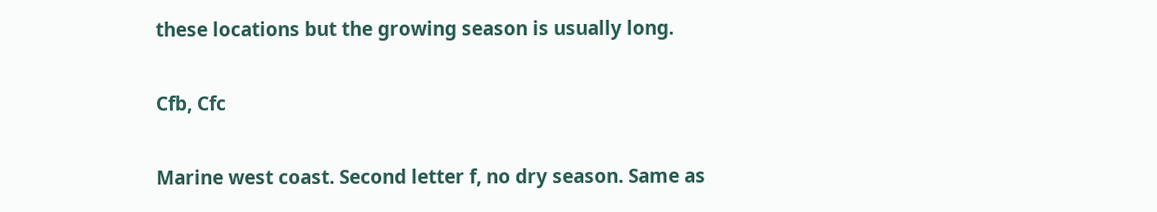these locations but the growing season is usually long.

Cfb, Cfc

Marine west coast. Second letter f, no dry season. Same as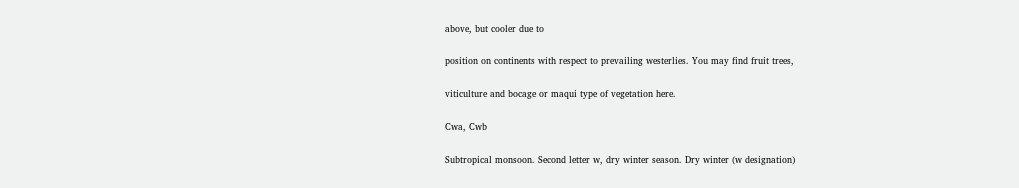above, but cooler due to

position on continents with respect to prevailing westerlies. You may find fruit trees,

viticulture and bocage or maqui type of vegetation here.

Cwa, Cwb

Subtropical monsoon. Second letter w, dry winter season. Dry winter (w designation)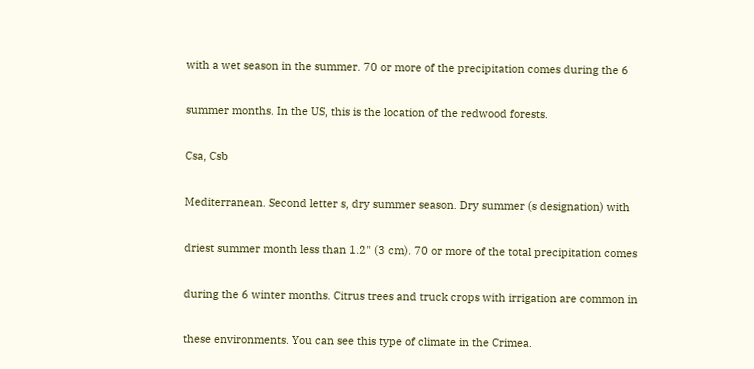with a wet season in the summer. 70 or more of the precipitation comes during the 6

summer months. In the US, this is the location of the redwood forests.

Csa, Csb

Mediterranean. Second letter s, dry summer season. Dry summer (s designation) with

driest summer month less than 1.2" (3 cm). 70 or more of the total precipitation comes

during the 6 winter months. Citrus trees and truck crops with irrigation are common in

these environments. You can see this type of climate in the Crimea.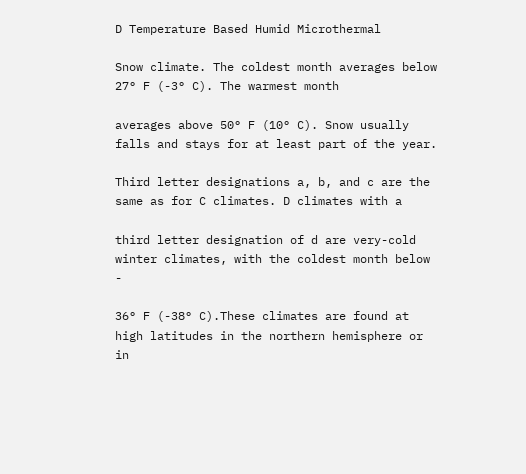D Temperature Based Humid Microthermal

Snow climate. The coldest month averages below 27° F (-3° C). The warmest month

averages above 50° F (10° C). Snow usually falls and stays for at least part of the year.

Third letter designations a, b, and c are the same as for C climates. D climates with a

third letter designation of d are very-cold winter climates, with the coldest month below -

36° F (-38° C).These climates are found at high latitudes in the northern hemisphere or in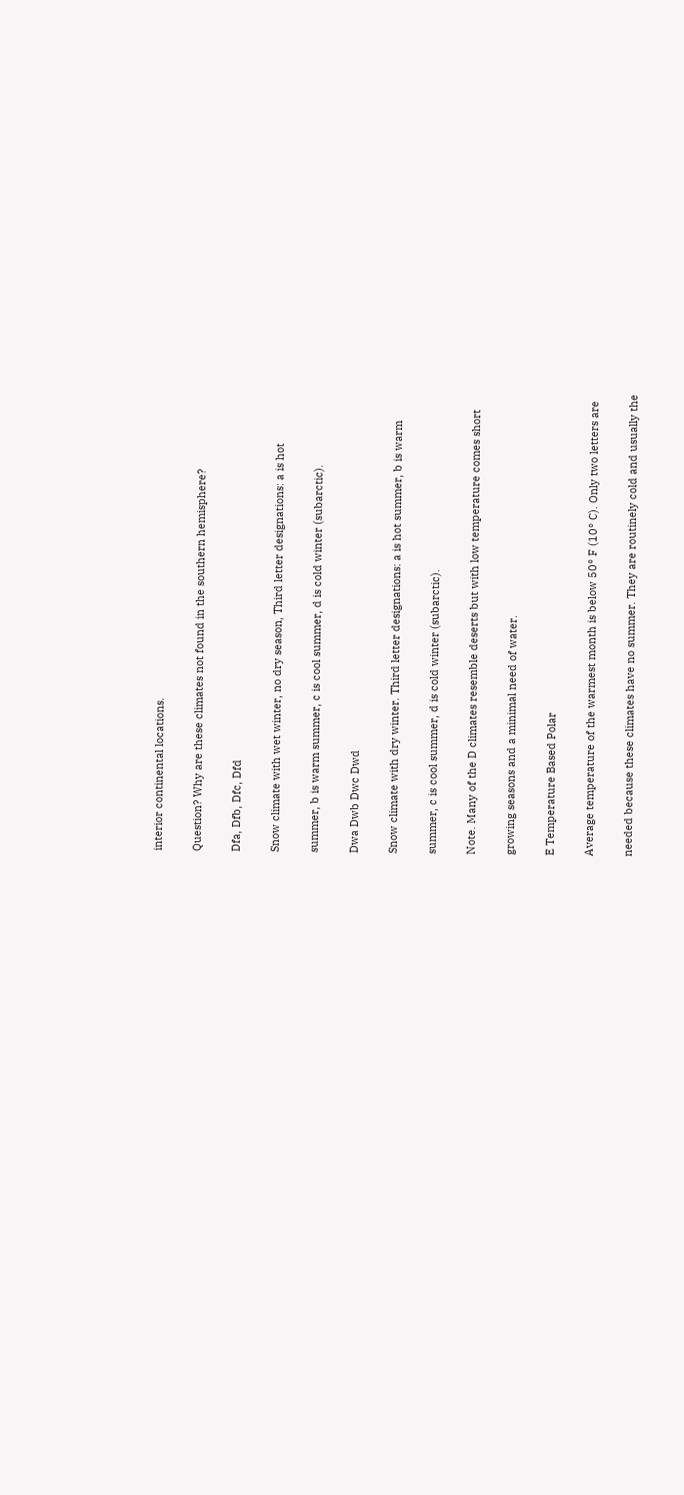interior continental locations.

Question? Why are these climates not found in the southern hemisphere?

Dfa, Dfb, Dfc, Dfd

Snow climate with wet winter, no dry season, Third letter designations: a is hot

summer, b is warm summer, c is cool summer, d is cold winter (subarctic).

Dwa Dwb Dwc Dwd

Snow climate with dry winter. Third letter designations: a is hot summer, b is warm

summer, c is cool summer, d is cold winter (subarctic).

Note. Many of the D climates resemble deserts but with low temperature comes short

growing seasons and a minimal need of water.

E Temperature Based Polar

Average temperature of the warmest month is below 50° F (10° C). Only two letters are

needed because these climates have no summer. They are routinely cold and usually the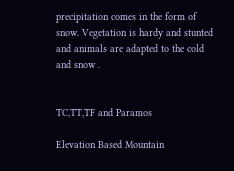precipitation comes in the form of snow. Vegetation is hardy and stunted and animals are adapted to the cold and snow .


TC,TT,TF and Paramos

Elevation Based Mountain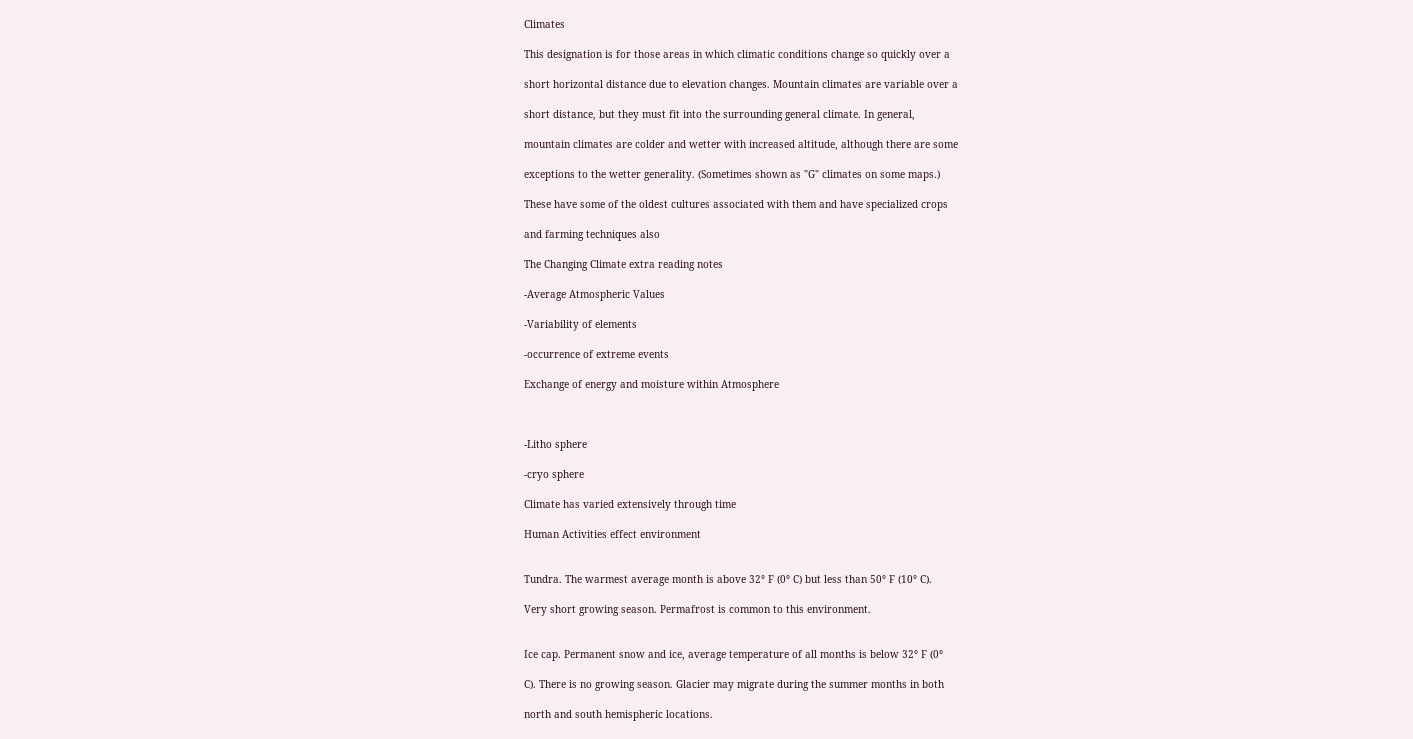Climates

This designation is for those areas in which climatic conditions change so quickly over a

short horizontal distance due to elevation changes. Mountain climates are variable over a

short distance, but they must fit into the surrounding general climate. In general,

mountain climates are colder and wetter with increased altitude, although there are some

exceptions to the wetter generality. (Sometimes shown as "G" climates on some maps.)

These have some of the oldest cultures associated with them and have specialized crops

and farming techniques also

The Changing Climate extra reading notes

-Average Atmospheric Values

-Variability of elements

-occurrence of extreme events

Exchange of energy and moisture within Atmosphere



-Litho sphere

-cryo sphere

Climate has varied extensively through time

Human Activities effect environment


Tundra. The warmest average month is above 32° F (0° C) but less than 50° F (10° C).

Very short growing season. Permafrost is common to this environment.


Ice cap. Permanent snow and ice, average temperature of all months is below 32° F (0°

C). There is no growing season. Glacier may migrate during the summer months in both

north and south hemispheric locations.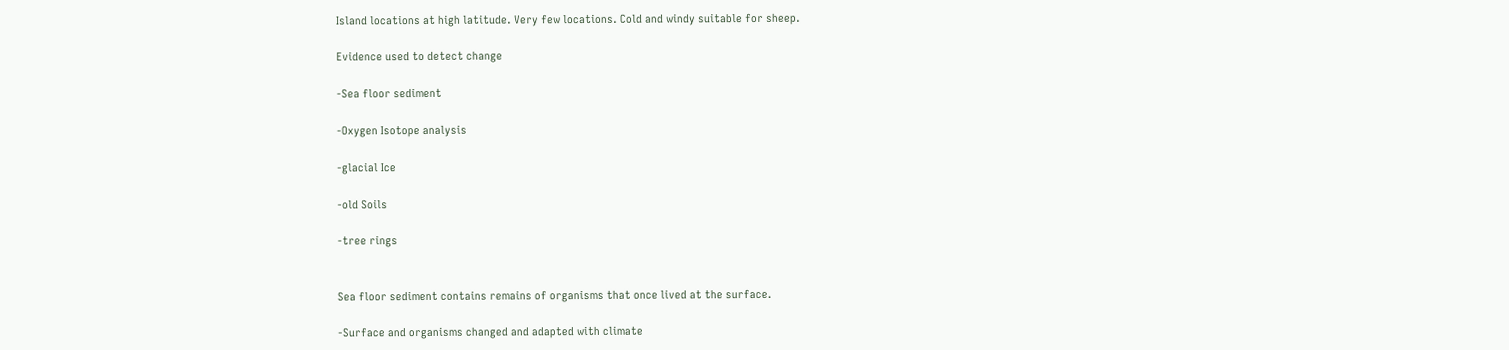Island locations at high latitude. Very few locations. Cold and windy suitable for sheep.

Evidence used to detect change

-Sea floor sediment

-Oxygen Isotope analysis

-glacial Ice

-old Soils

-tree rings


Sea floor sediment contains remains of organisms that once lived at the surface.

-Surface and organisms changed and adapted with climate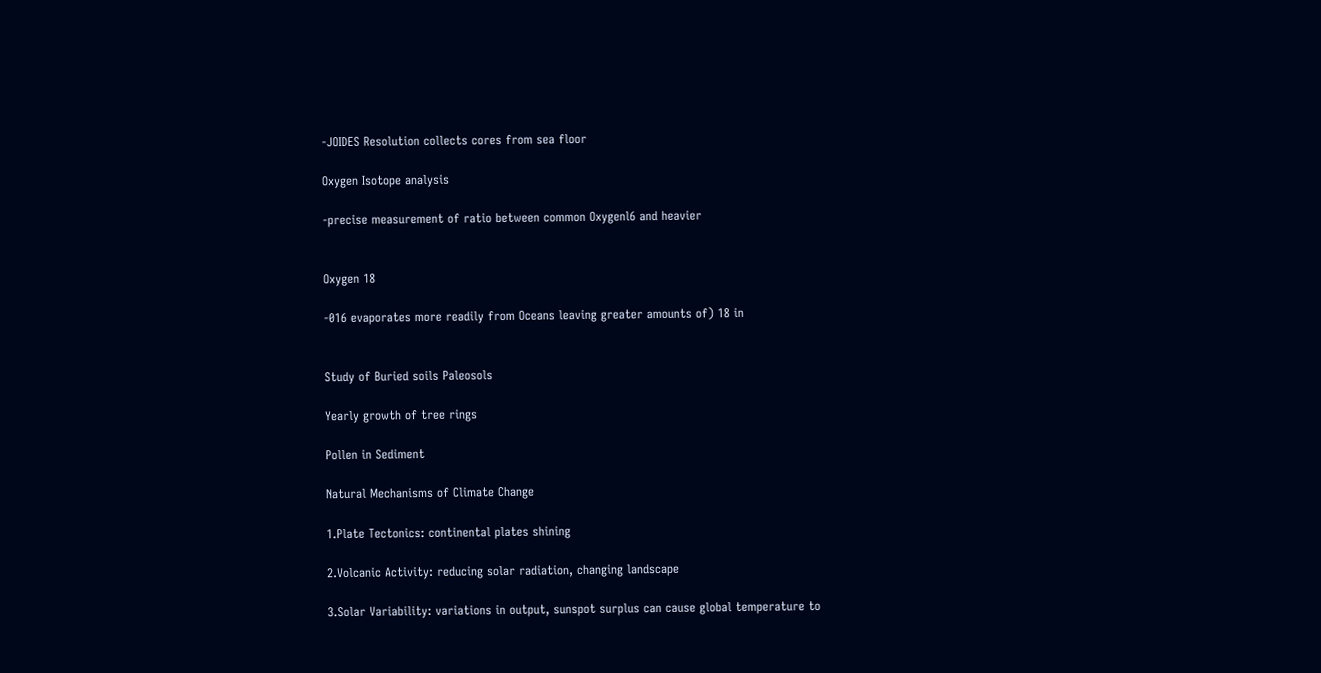-JOIDES Resolution collects cores from sea floor

Oxygen Isotope analysis

-precise measurement of ratio between common Oxygenl6 and heavier


Oxygen 18

-016 evaporates more readily from Oceans leaving greater amounts of) 18 in


Study of Buried soils Paleosols

Yearly growth of tree rings

Pollen in Sediment

Natural Mechanisms of Climate Change

1.Plate Tectonics: continental plates shining

2.Volcanic Activity: reducing solar radiation, changing landscape

3.Solar Variability: variations in output, sunspot surplus can cause global temperature to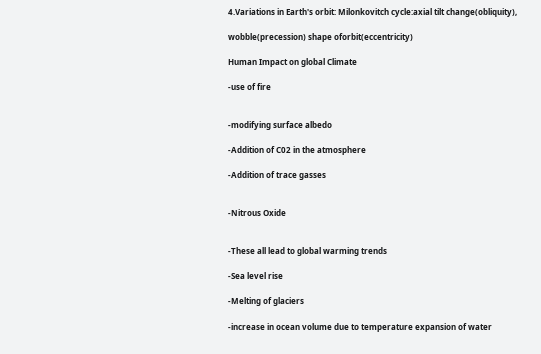4.Variations in Earth's orbit: Milonkovitch cycle:axial tilt change(obliquity),

wobble(precession) shape oforbit(eccentricity)

Human Impact on global Climate

-use of fire


-modifying surface albedo

-Addition of C02 in the atmosphere

-Addition of trace gasses


-Nitrous Oxide


-These all lead to global warming trends

-Sea level rise

-Melting of glaciers

-increase in ocean volume due to temperature expansion of water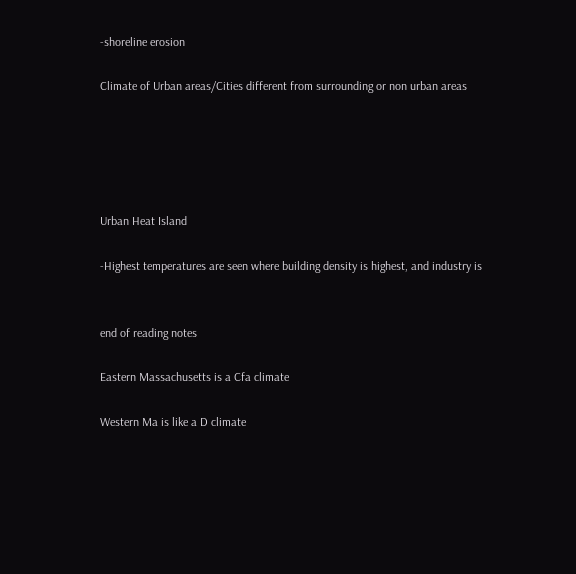-shoreline erosion

Climate of Urban areas/Cities different from surrounding or non urban areas





Urban Heat Island

-Highest temperatures are seen where building density is highest, and industry is


end of reading notes

Eastern Massachusetts is a Cfa climate

Western Ma is like a D climate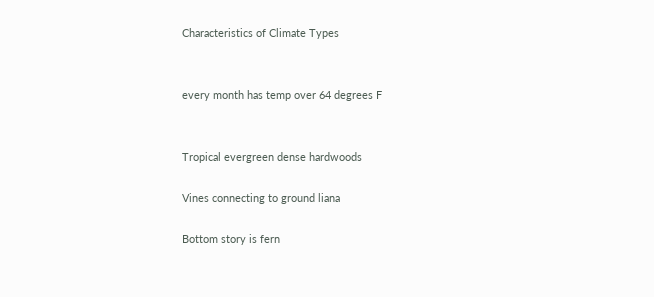Characteristics of Climate Types


every month has temp over 64 degrees F


Tropical evergreen dense hardwoods

Vines connecting to ground liana

Bottom story is fern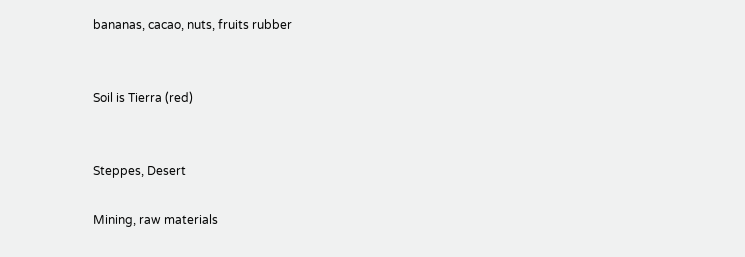bananas, cacao, nuts, fruits rubber


Soil is Tierra (red)


Steppes, Desert

Mining, raw materials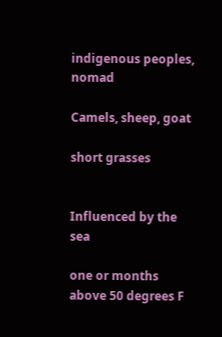indigenous peoples, nomad

Camels, sheep, goat

short grasses


Influenced by the sea

one or months above 50 degrees F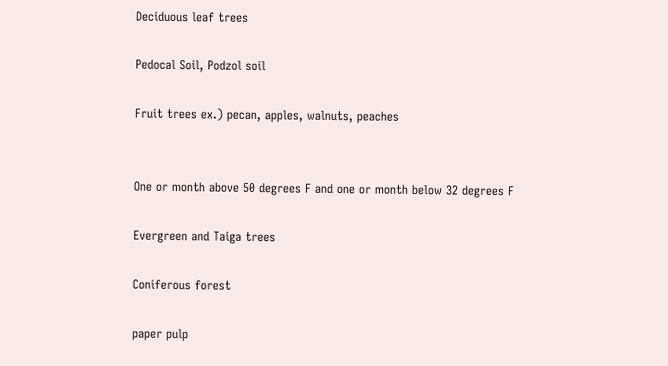Deciduous leaf trees

Pedocal Soil, Podzol soil

Fruit trees ex.) pecan, apples, walnuts, peaches


One or month above 50 degrees F and one or month below 32 degrees F

Evergreen and Taiga trees

Coniferous forest

paper pulp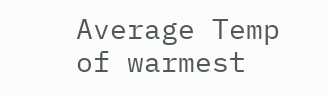Average Temp of warmest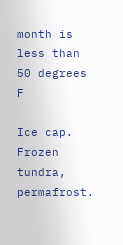month is less than 50 degrees F

Ice cap. Frozen tundra, permafrost.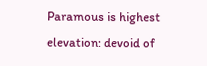Paramous is highest elevation: devoid of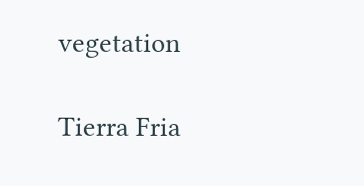vegetation

Tierra Fria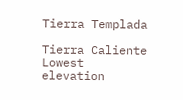Tierra Templada

Tierra Caliente Lowest elevation